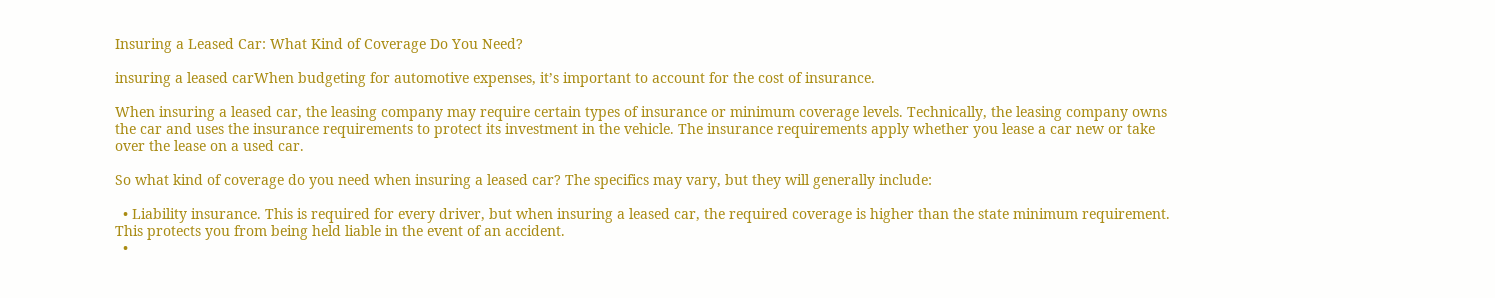Insuring a Leased Car: What Kind of Coverage Do You Need?

insuring a leased carWhen budgeting for automotive expenses, it’s important to account for the cost of insurance.

When insuring a leased car, the leasing company may require certain types of insurance or minimum coverage levels. Technically, the leasing company owns the car and uses the insurance requirements to protect its investment in the vehicle. The insurance requirements apply whether you lease a car new or take over the lease on a used car.

So what kind of coverage do you need when insuring a leased car? The specifics may vary, but they will generally include:

  • Liability insurance. This is required for every driver, but when insuring a leased car, the required coverage is higher than the state minimum requirement. This protects you from being held liable in the event of an accident.
  •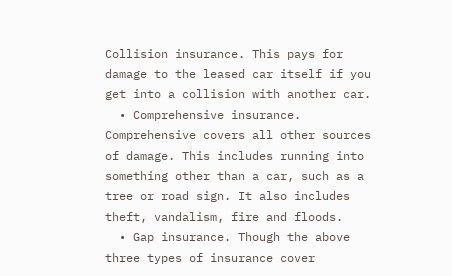Collision insurance. This pays for damage to the leased car itself if you get into a collision with another car.
  • Comprehensive insurance. Comprehensive covers all other sources of damage. This includes running into something other than a car, such as a tree or road sign. It also includes theft, vandalism, fire and floods.
  • Gap insurance. Though the above three types of insurance cover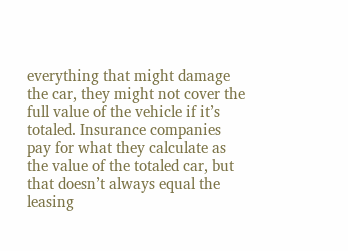everything that might damage the car, they might not cover the full value of the vehicle if it’s totaled. Insurance companies pay for what they calculate as the value of the totaled car, but that doesn’t always equal the leasing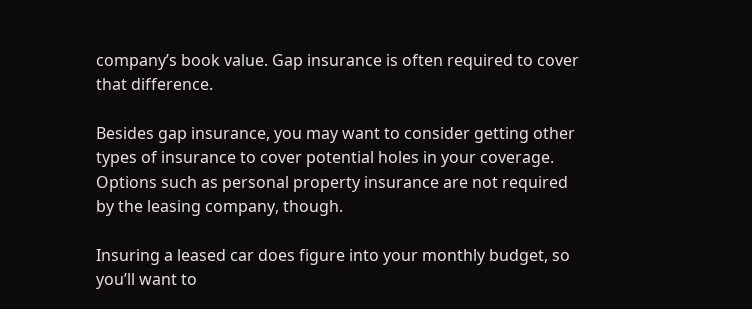company’s book value. Gap insurance is often required to cover that difference.

Besides gap insurance, you may want to consider getting other types of insurance to cover potential holes in your coverage. Options such as personal property insurance are not required by the leasing company, though.

Insuring a leased car does figure into your monthly budget, so you’ll want to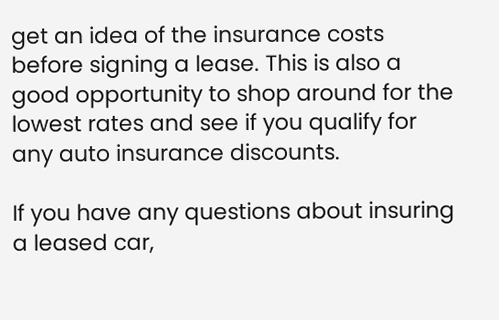get an idea of the insurance costs before signing a lease. This is also a good opportunity to shop around for the lowest rates and see if you qualify for any auto insurance discounts.

If you have any questions about insuring a leased car,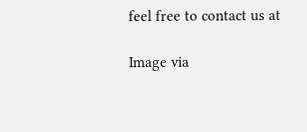feel free to contact us at

Image via